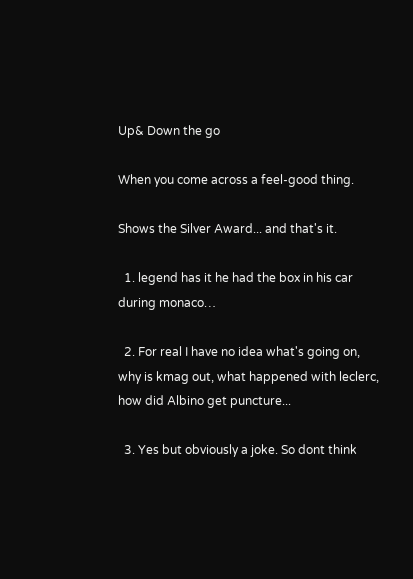Up& Down the go

When you come across a feel-good thing.

Shows the Silver Award... and that's it.

  1. legend has it he had the box in his car during monaco…

  2. For real I have no idea what's going on, why is kmag out, what happened with leclerc, how did Albino get puncture...

  3. Yes but obviously a joke. So dont think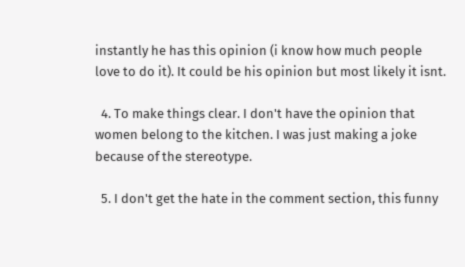instantly he has this opinion (i know how much people love to do it). It could be his opinion but most likely it isnt.

  4. To make things clear. I don't have the opinion that women belong to the kitchen. I was just making a joke because of the stereotype.

  5. I don't get the hate in the comment section, this funny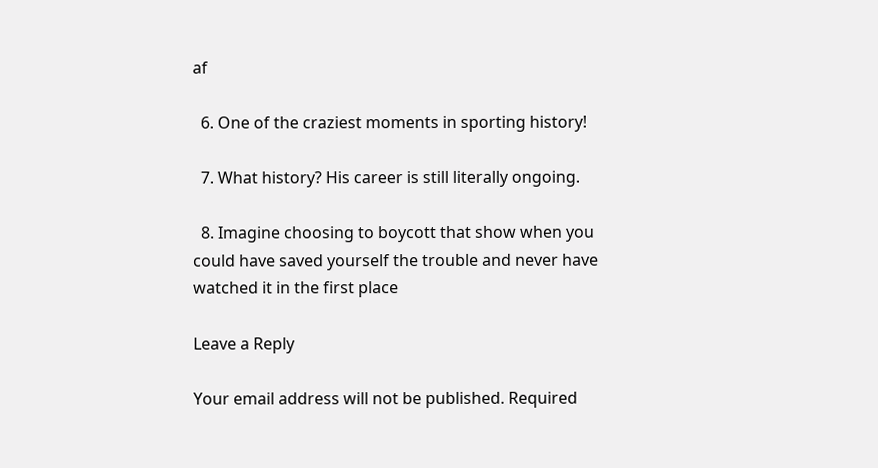af

  6. One of the craziest moments in sporting history!

  7. What history? His career is still literally ongoing.

  8. Imagine choosing to boycott that show when you could have saved yourself the trouble and never have watched it in the first place

Leave a Reply

Your email address will not be published. Required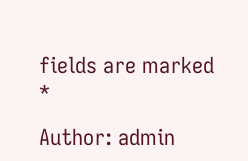fields are marked *

Author: admin